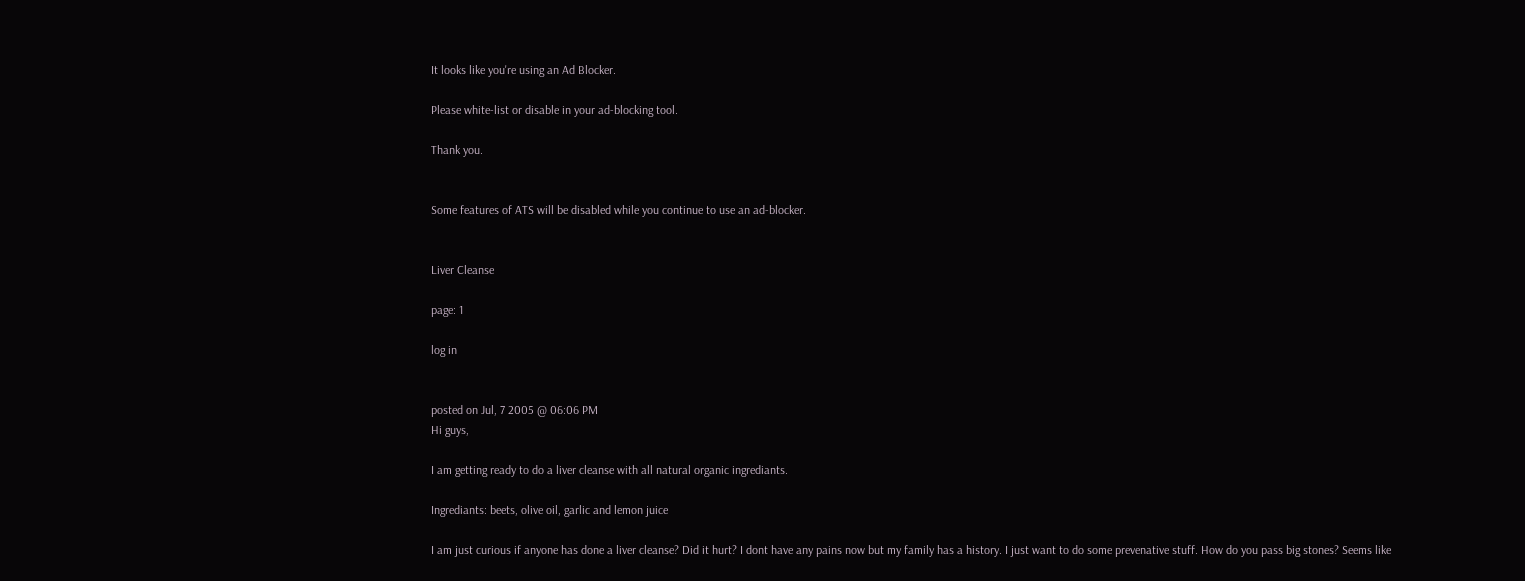It looks like you're using an Ad Blocker.

Please white-list or disable in your ad-blocking tool.

Thank you.


Some features of ATS will be disabled while you continue to use an ad-blocker.


Liver Cleanse

page: 1

log in


posted on Jul, 7 2005 @ 06:06 PM
Hi guys,

I am getting ready to do a liver cleanse with all natural organic ingrediants.

Ingrediants: beets, olive oil, garlic and lemon juice

I am just curious if anyone has done a liver cleanse? Did it hurt? I dont have any pains now but my family has a history. I just want to do some prevenative stuff. How do you pass big stones? Seems like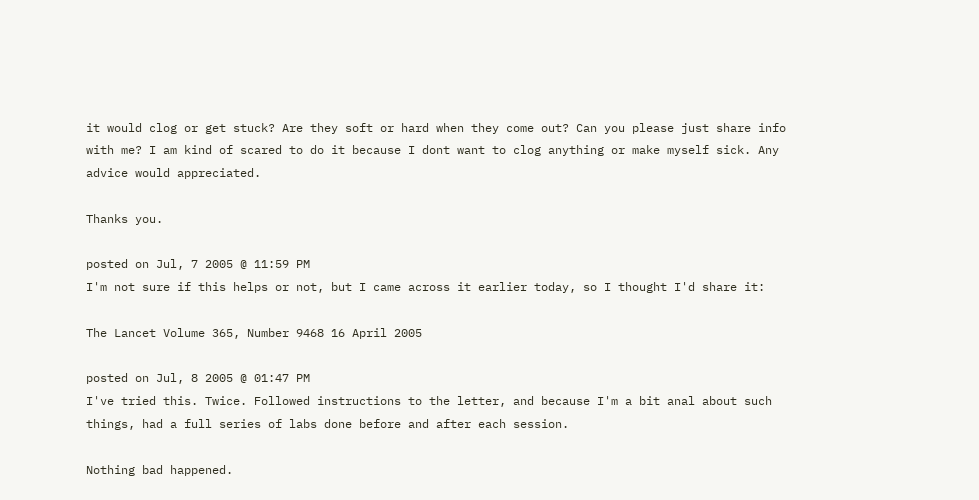it would clog or get stuck? Are they soft or hard when they come out? Can you please just share info with me? I am kind of scared to do it because I dont want to clog anything or make myself sick. Any advice would appreciated.

Thanks you.

posted on Jul, 7 2005 @ 11:59 PM
I'm not sure if this helps or not, but I came across it earlier today, so I thought I'd share it:

The Lancet Volume 365, Number 9468 16 April 2005

posted on Jul, 8 2005 @ 01:47 PM
I've tried this. Twice. Followed instructions to the letter, and because I'm a bit anal about such things, had a full series of labs done before and after each session.

Nothing bad happened.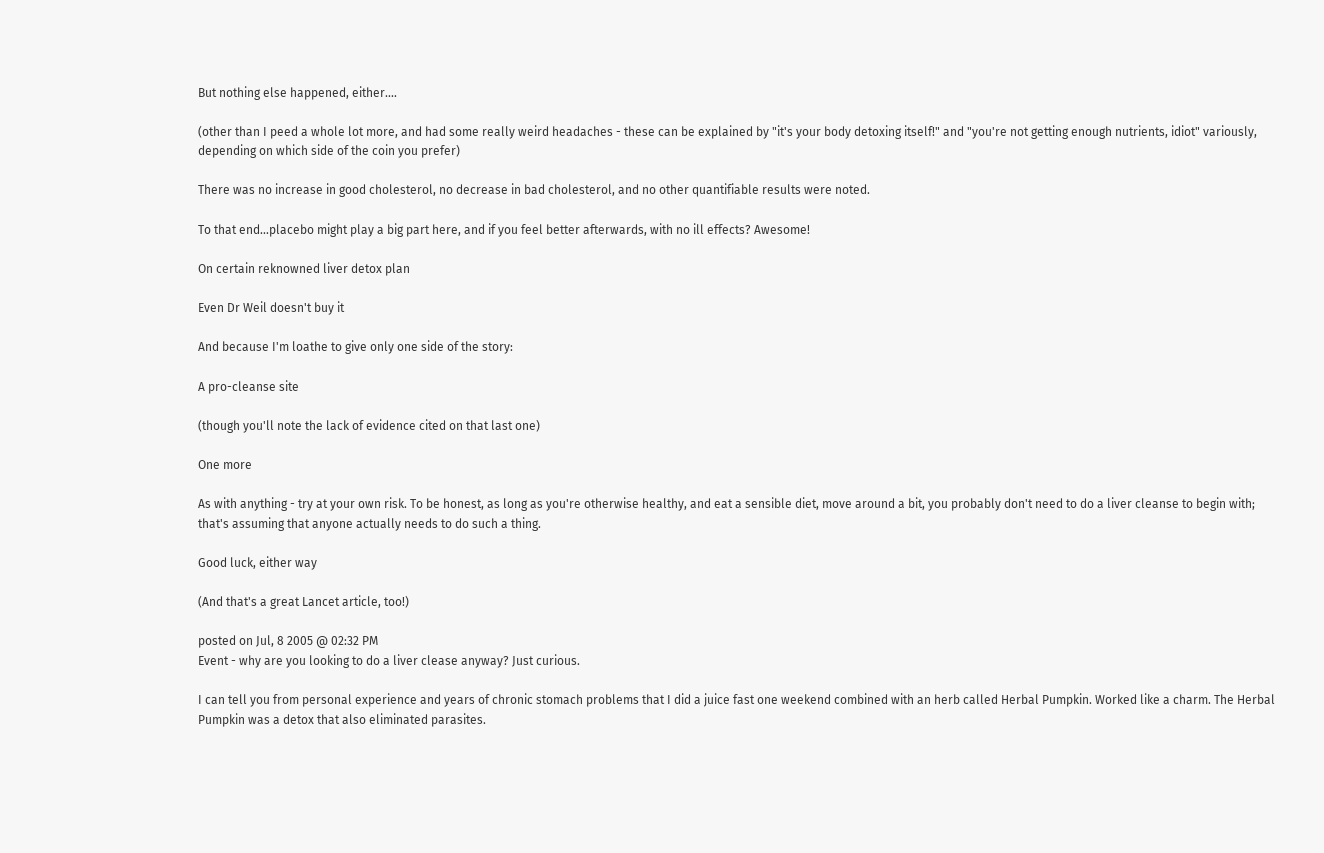But nothing else happened, either....

(other than I peed a whole lot more, and had some really weird headaches - these can be explained by "it's your body detoxing itself!" and "you're not getting enough nutrients, idiot" variously, depending on which side of the coin you prefer)

There was no increase in good cholesterol, no decrease in bad cholesterol, and no other quantifiable results were noted.

To that end...placebo might play a big part here, and if you feel better afterwards, with no ill effects? Awesome!

On certain reknowned liver detox plan

Even Dr Weil doesn't buy it

And because I'm loathe to give only one side of the story:

A pro-cleanse site

(though you'll note the lack of evidence cited on that last one)

One more

As with anything - try at your own risk. To be honest, as long as you're otherwise healthy, and eat a sensible diet, move around a bit, you probably don't need to do a liver cleanse to begin with; that's assuming that anyone actually needs to do such a thing.

Good luck, either way

(And that's a great Lancet article, too!)

posted on Jul, 8 2005 @ 02:32 PM
Event - why are you looking to do a liver clease anyway? Just curious.

I can tell you from personal experience and years of chronic stomach problems that I did a juice fast one weekend combined with an herb called Herbal Pumpkin. Worked like a charm. The Herbal Pumpkin was a detox that also eliminated parasites.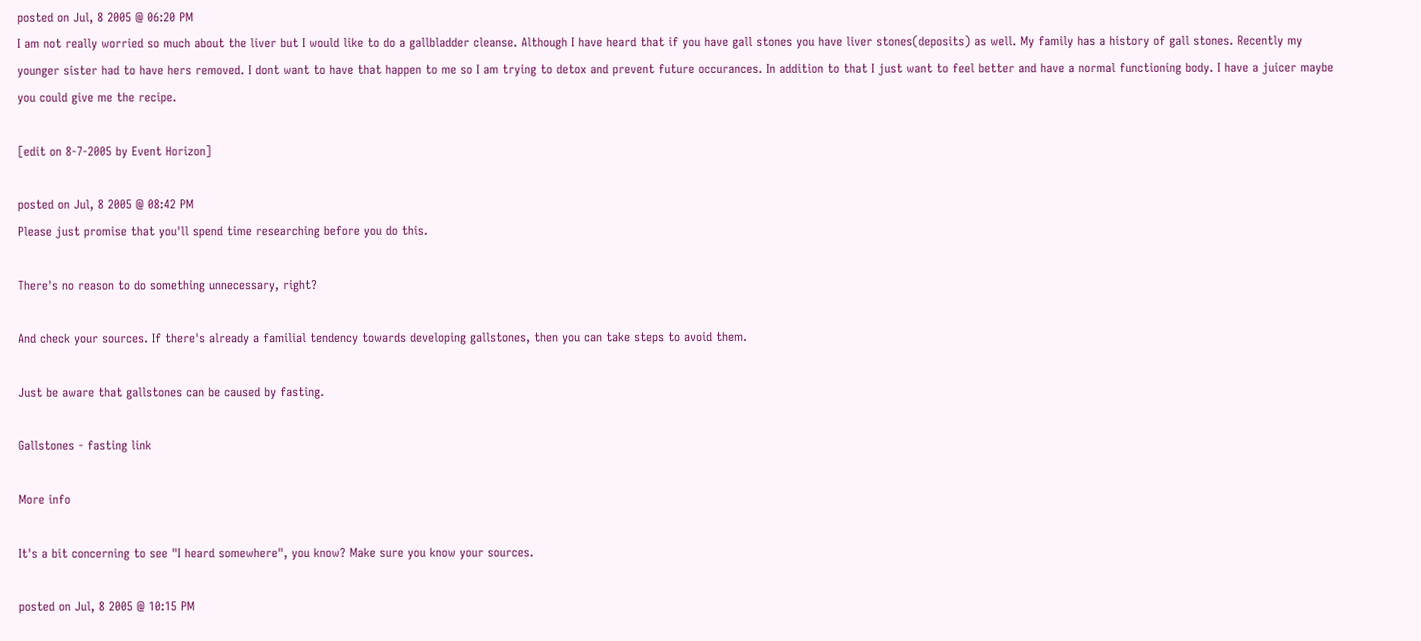posted on Jul, 8 2005 @ 06:20 PM
I am not really worried so much about the liver but I would like to do a gallbladder cleanse. Although I have heard that if you have gall stones you have liver stones(deposits) as well. My family has a history of gall stones. Recently my younger sister had to have hers removed. I dont want to have that happen to me so I am trying to detox and prevent future occurances. In addition to that I just want to feel better and have a normal functioning body. I have a juicer maybe you could give me the recipe.

[edit on 8-7-2005 by Event Horizon]

posted on Jul, 8 2005 @ 08:42 PM
Please just promise that you'll spend time researching before you do this.

There's no reason to do something unnecessary, right?

And check your sources. If there's already a familial tendency towards developing gallstones, then you can take steps to avoid them.

Just be aware that gallstones can be caused by fasting.

Gallstones - fasting link

More info

It's a bit concerning to see "I heard somewhere", you know? Make sure you know your sources.

posted on Jul, 8 2005 @ 10:15 PM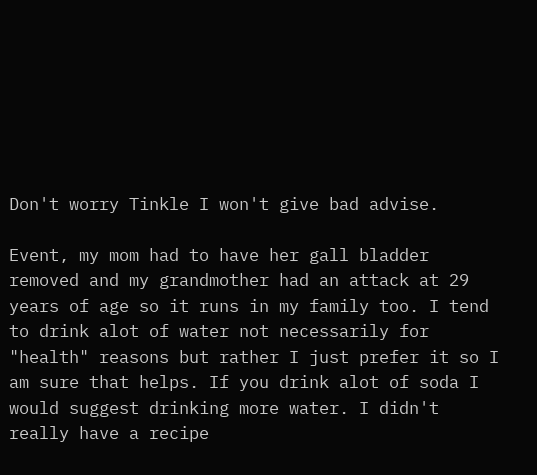Don't worry Tinkle I won't give bad advise.

Event, my mom had to have her gall bladder removed and my grandmother had an attack at 29 years of age so it runs in my family too. I tend to drink alot of water not necessarily for "health" reasons but rather I just prefer it so I am sure that helps. If you drink alot of soda I would suggest drinking more water. I didn't really have a recipe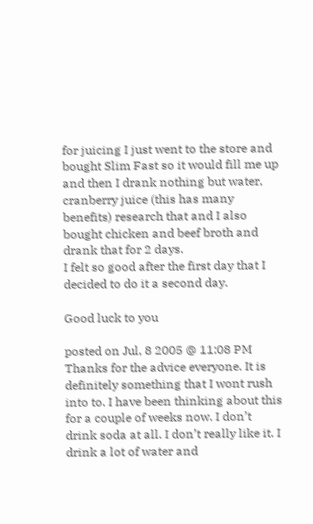for juicing I just went to the store and bought Slim Fast so it would fill me up and then I drank nothing but water, cranberry juice (this has many benefits) research that and I also bought chicken and beef broth and drank that for 2 days.
I felt so good after the first day that I decided to do it a second day.

Good luck to you

posted on Jul, 8 2005 @ 11:08 PM
Thanks for the advice everyone. It is definitely something that I wont rush into to. I have been thinking about this for a couple of weeks now. I don’t drink soda at all. I don’t really like it. I drink a lot of water and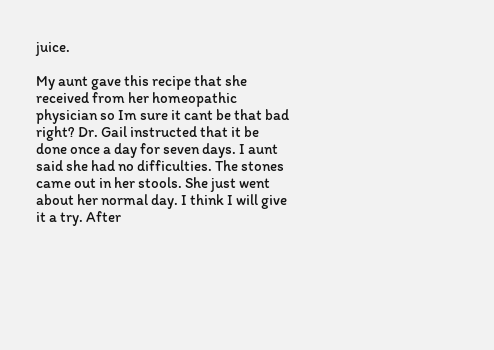juice.

My aunt gave this recipe that she received from her homeopathic physician so Im sure it cant be that bad right? Dr. Gail instructed that it be done once a day for seven days. I aunt said she had no difficulties. The stones came out in her stools. She just went about her normal day. I think I will give it a try. After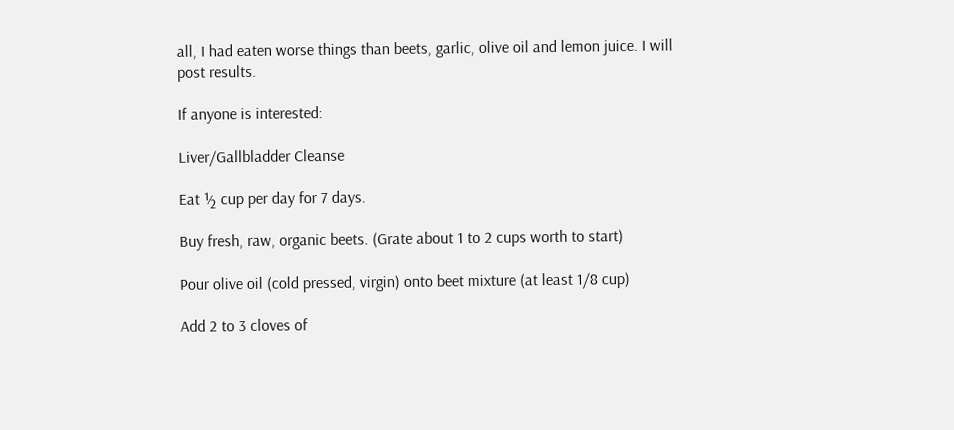all, I had eaten worse things than beets, garlic, olive oil and lemon juice. I will post results.

If anyone is interested:

Liver/Gallbladder Cleanse

Eat ½ cup per day for 7 days.

Buy fresh, raw, organic beets. (Grate about 1 to 2 cups worth to start)

Pour olive oil (cold pressed, virgin) onto beet mixture (at least 1/8 cup)

Add 2 to 3 cloves of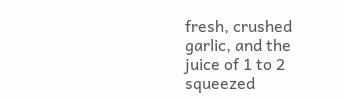fresh, crushed garlic, and the juice of 1 to 2 squeezed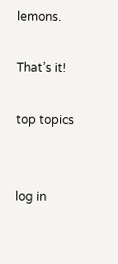lemons.

That’s it!

top topics


log in